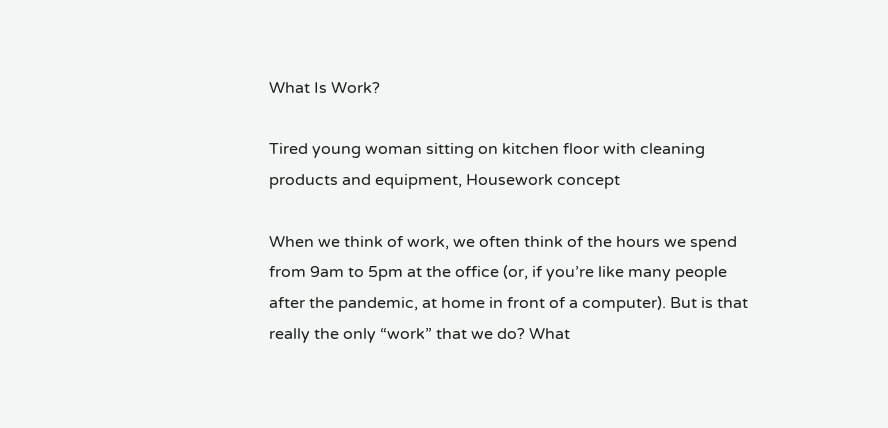What Is Work?

Tired young woman sitting on kitchen floor with cleaning products and equipment, Housework concept

When we think of work, we often think of the hours we spend from 9am to 5pm at the office (or, if you’re like many people after the pandemic, at home in front of a computer). But is that really the only “work” that we do? What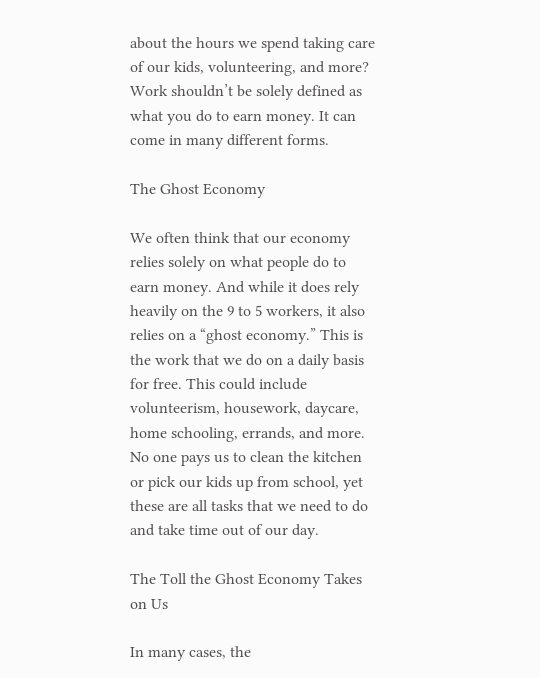about the hours we spend taking care of our kids, volunteering, and more? Work shouldn’t be solely defined as what you do to earn money. It can come in many different forms.

The Ghost Economy

We often think that our economy relies solely on what people do to earn money. And while it does rely heavily on the 9 to 5 workers, it also relies on a “ghost economy.” This is the work that we do on a daily basis for free. This could include volunteerism, housework, daycare, home schooling, errands, and more. No one pays us to clean the kitchen or pick our kids up from school, yet these are all tasks that we need to do and take time out of our day.

The Toll the Ghost Economy Takes on Us

In many cases, the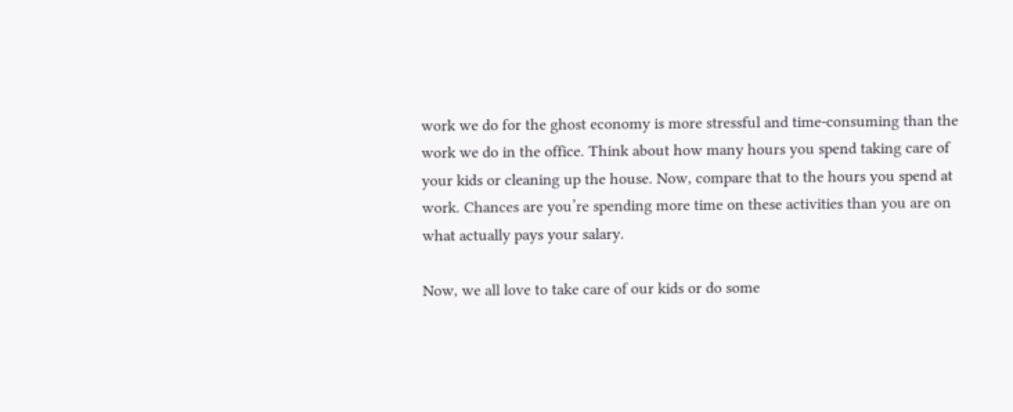work we do for the ghost economy is more stressful and time-consuming than the work we do in the office. Think about how many hours you spend taking care of your kids or cleaning up the house. Now, compare that to the hours you spend at work. Chances are you’re spending more time on these activities than you are on what actually pays your salary.

Now, we all love to take care of our kids or do some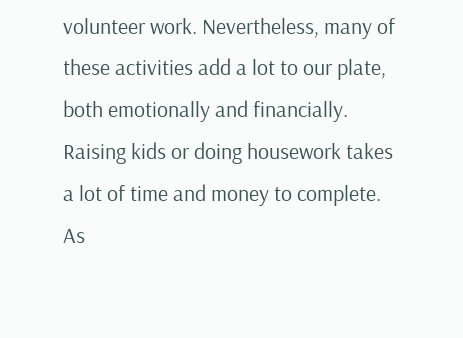volunteer work. Nevertheless, many of these activities add a lot to our plate, both emotionally and financially. Raising kids or doing housework takes a lot of time and money to complete. As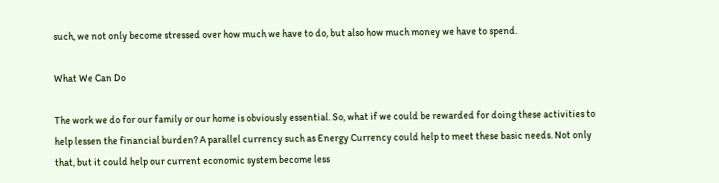such, we not only become stressed over how much we have to do, but also how much money we have to spend.

What We Can Do

The work we do for our family or our home is obviously essential. So, what if we could be rewarded for doing these activities to help lessen the financial burden? A parallel currency such as Energy Currency could help to meet these basic needs. Not only that, but it could help our current economic system become less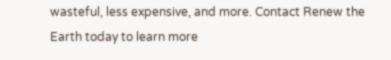wasteful, less expensive, and more. Contact Renew the Earth today to learn more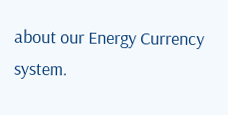about our Energy Currency system.